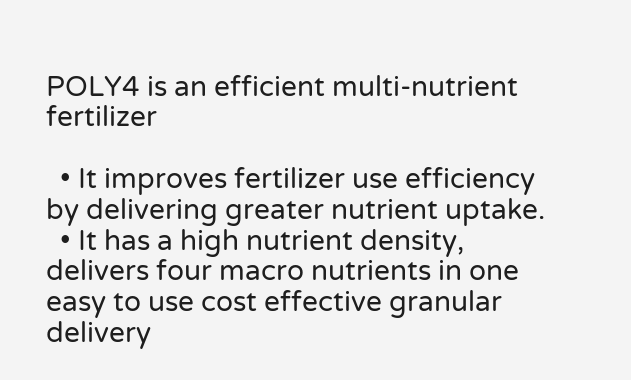POLY4 is an efficient multi-nutrient fertilizer

  • It improves fertilizer use efficiency by delivering greater nutrient uptake.
  • It has a high nutrient density, delivers four macro nutrients in one easy to use cost effective granular delivery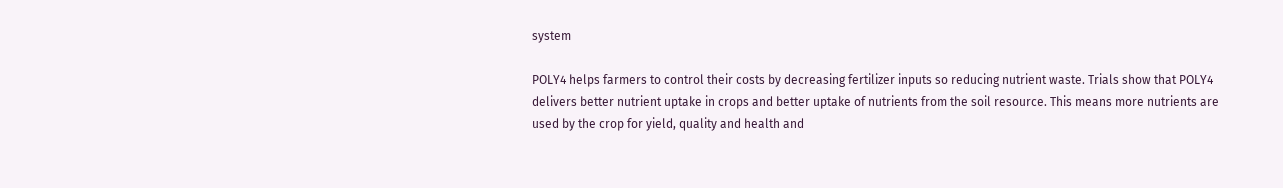system

POLY4 helps farmers to control their costs by decreasing fertilizer inputs so reducing nutrient waste. Trials show that POLY4 delivers better nutrient uptake in crops and better uptake of nutrients from the soil resource. This means more nutrients are used by the crop for yield, quality and health and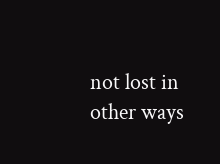not lost in other ways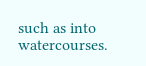such as into watercourses.